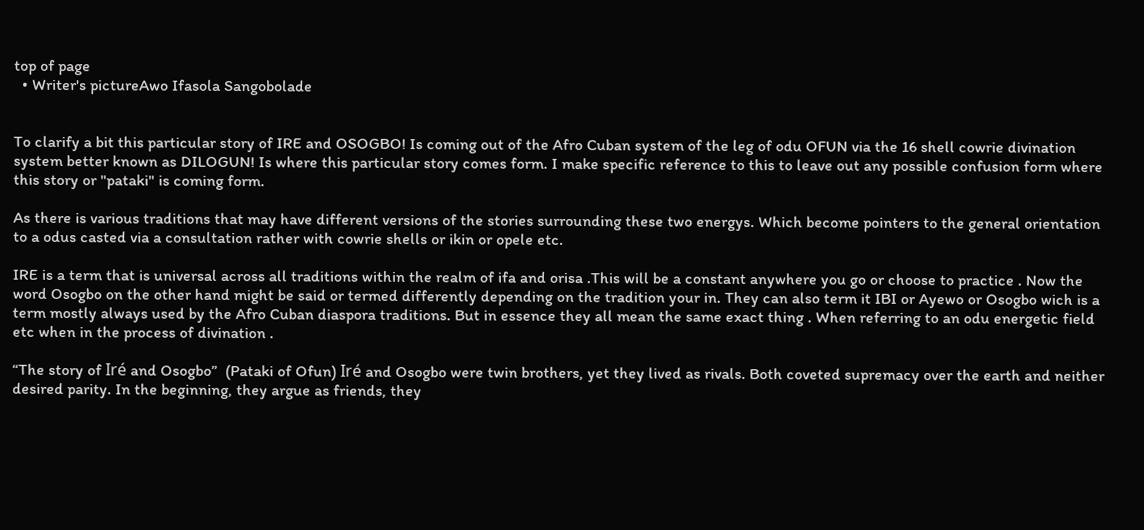top of page
  • Writer's pictureAwo Ifasola Sangobolade


To clarify a bit this particular story of IRE and OSOGBO! Is coming out of the Afro Cuban system of the leg of odu OFUN via the 16 shell cowrie divination system better known as DILOGUN! Is where this particular story comes form. I make specific reference to this to leave out any possible confusion form where this story or "pataki" is coming form.

As there is various traditions that may have different versions of the stories surrounding these two energys. Which become pointers to the general orientation to a odus casted via a consultation rather with cowrie shells or ikin or opele etc.

IRE is a term that is universal across all traditions within the realm of ifa and orisa .This will be a constant anywhere you go or choose to practice . Now the word Osogbo on the other hand might be said or termed differently depending on the tradition your in. They can also term it IBI or Ayewo or Osogbo wich is a term mostly always used by the Afro Cuban diaspora traditions. But in essence they all mean the same exact thing . When referring to an odu energetic field etc when in the process of divination .

“The story of Iré and Osogbo”  (Pataki of Ofun) Iré and Osogbo were twin brothers, yet they lived as rivals. Both coveted supremacy over the earth and neither desired parity. In the beginning, they argue as friends, they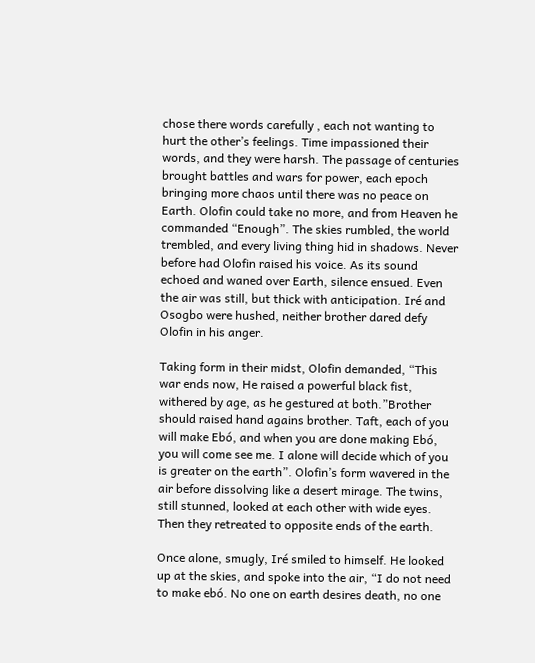chose there words carefully , each not wanting to hurt the other’s feelings. Time impassioned their words, and they were harsh. The passage of centuries brought battles and wars for power, each epoch bringing more chaos until there was no peace on Earth. Olofin could take no more, and from Heaven he commanded “Enough”. The skies rumbled, the world trembled, and every living thing hid in shadows. Never before had Olofin raised his voice. As its sound echoed and waned over Earth, silence ensued. Even the air was still, but thick with anticipation. Iré and Osogbo were hushed, neither brother dared defy Olofin in his anger.

Taking form in their midst, Olofin demanded, “This war ends now, He raised a powerful black fist, withered by age, as he gestured at both.”Brother should raised hand agains brother. Taft, each of you will make Ebó, and when you are done making Ebó, you will come see me. I alone will decide which of you is greater on the earth”. Olofin’s form wavered in the air before dissolving like a desert mirage. The twins, still stunned, looked at each other with wide eyes. Then they retreated to opposite ends of the earth.

Once alone, smugly, Iré smiled to himself. He looked up at the skies, and spoke into the air, “I do not need to make ebó. No one on earth desires death, no one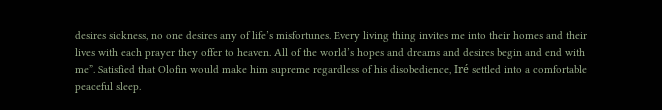desires sickness, no one desires any of life’s misfortunes. Every living thing invites me into their homes and their lives with each prayer they offer to heaven. All of the world’s hopes and dreams and desires begin and end with me”. Satisfied that Olofin would make him supreme regardless of his disobedience, Iré settled into a comfortable peaceful sleep.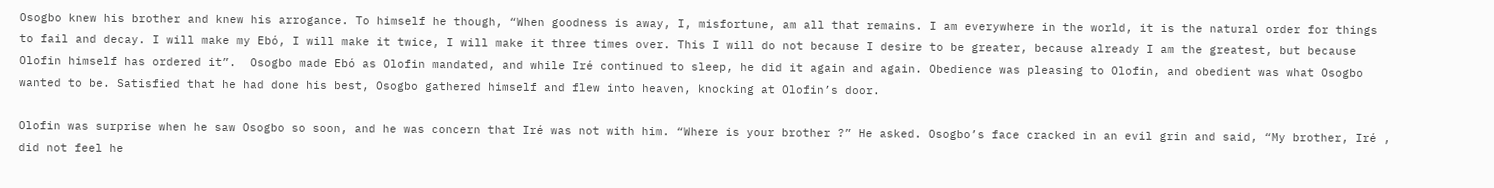Osogbo knew his brother and knew his arrogance. To himself he though, “When goodness is away, I, misfortune, am all that remains. I am everywhere in the world, it is the natural order for things to fail and decay. I will make my Ebó, I will make it twice, I will make it three times over. This I will do not because I desire to be greater, because already I am the greatest, but because Olofin himself has ordered it”.  Osogbo made Ebó as Olofin mandated, and while Iré continued to sleep, he did it again and again. Obedience was pleasing to Olofin, and obedient was what Osogbo wanted to be. Satisfied that he had done his best, Osogbo gathered himself and flew into heaven, knocking at Olofin’s door.

Olofin was surprise when he saw Osogbo so soon, and he was concern that Iré was not with him. “Where is your brother ?” He asked. Osogbo’s face cracked in an evil grin and said, “My brother, Iré , did not feel he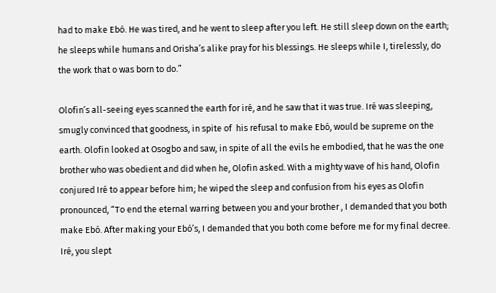had to make Ebó. He was tired, and he went to sleep after you left. He still sleep down on the earth; he sleeps while humans and Orisha’s alike pray for his blessings. He sleeps while I, tirelessly, do the work that o was born to do.”

Olofin’s all-seeing eyes scanned the earth for iré, and he saw that it was true. Iré was sleeping, smugly convinced that goodness, in spite of  his refusal to make Ebó, would be supreme on the earth. Olofin looked at Osogbo and saw, in spite of all the evils he embodied, that he was the one brother who was obedient and did when he, Olofin asked. With a mighty wave of his hand, Olofin conjured Iré to appear before him; he wiped the sleep and confusion from his eyes as Olofin pronounced, “To end the eternal warring between you and your brother , I demanded that you both make Ebó. After making your Ebó’s, I demanded that you both come before me for my final decree. Iré, you slept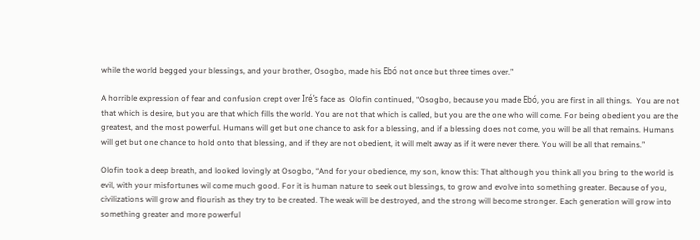while the world begged your blessings, and your brother, Osogbo, made his Ebó not once but three times over.”

A horrible expression of fear and confusion crept over Iré’s face as  Olofin continued, “Osogbo, because you made Ebó, you are first in all things.  You are not that which is desire, but you are that which fills the world. You are not that which is called, but you are the one who will come. For being obedient you are the greatest, and the most powerful. Humans will get but one chance to ask for a blessing, and if a blessing does not come, you will be all that remains. Humans will get but one chance to hold onto that blessing, and if they are not obedient, it will melt away as if it were never there. You will be all that remains.”

Olofin took a deep breath, and looked lovingly at Osogbo, “And for your obedience, my son, know this: That although you think all you bring to the world is evil, with your misfortunes wil come much good. For it is human nature to seek out blessings, to grow and evolve into something greater. Because of you, civilizations will grow and flourish as they try to be created. The weak will be destroyed, and the strong will become stronger. Each generation will grow into something greater and more powerful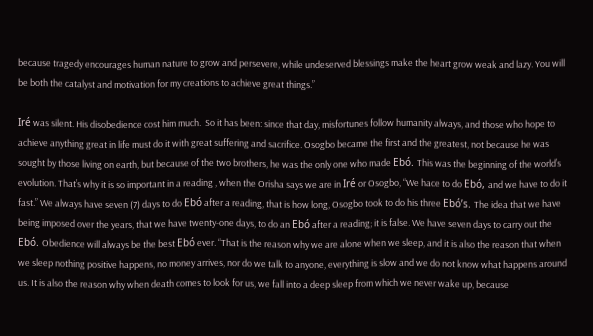because tragedy encourages human nature to grow and persevere, while undeserved blessings make the heart grow weak and lazy. You will be both the catalyst and motivation for my creations to achieve great things.”

Iré was silent. His disobedience cost him much.  So it has been: since that day, misfortunes follow humanity always, and those who hope to achieve anything great in life must do it with great suffering and sacrifice. Osogbo became the first and the greatest, not because he was sought by those living on earth, but because of the two brothers, he was the only one who made Ebó. This was the beginning of the world’s evolution. That’s why it is so important in a reading , when the Orisha says we are in Iré or Osogbo, “We hace to do Ebó, and we have to do it fast.” We always have seven (7) days to do Ebó after a reading, that is how long, Osogbo took to do his three Ebó’s. The idea that we have being imposed over the years, that we have twenty-one days, to do an Ebó after a reading; it is false. We have seven days to carry out the Ebó. Obedience will always be the best Ebó ever. “That is the reason why we are alone when we sleep, and it is also the reason that when we sleep nothing positive happens, no money arrives, nor do we talk to anyone, everything is slow and we do not know what happens around us. It is also the reason why when death comes to look for us, we fall into a deep sleep from which we never wake up, because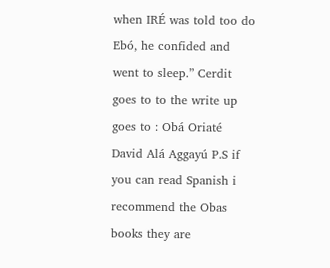when IRÉ was told too do Ebó, he confided and went to sleep.” Cerdit goes to to the write up goes to : Obá Oriaté David Alá Aggayú P.S if you can read Spanish i recommend the Obas books they are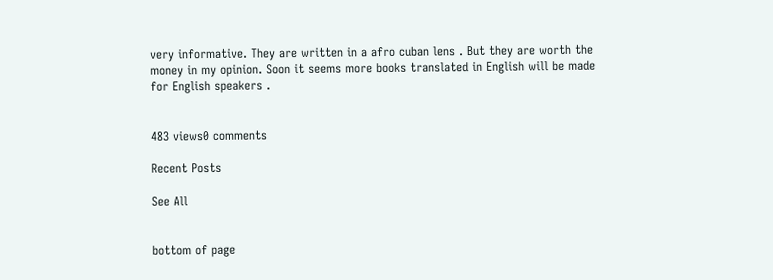very informative. They are written in a afro cuban lens . But they are worth the money in my opinion. Soon it seems more books translated in English will be made for English speakers .


483 views0 comments

Recent Posts

See All


bottom of page